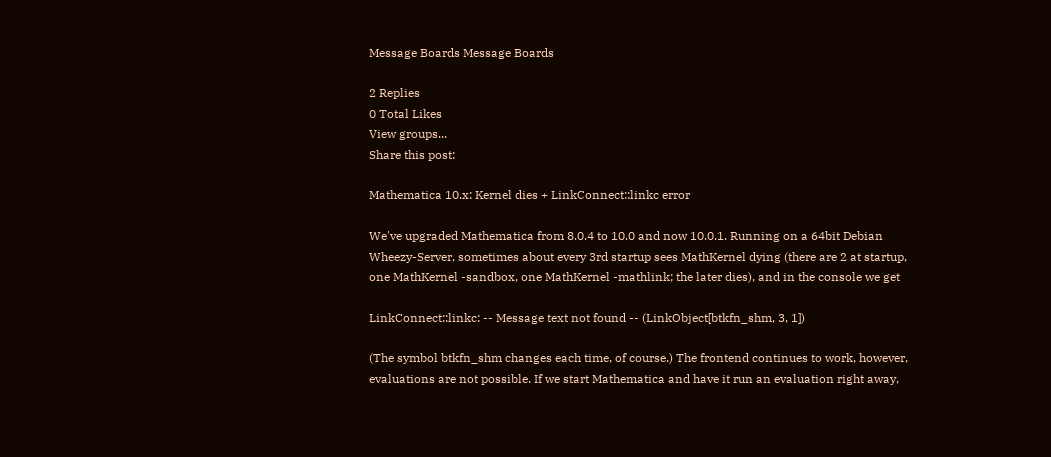Message Boards Message Boards

2 Replies
0 Total Likes
View groups...
Share this post:

Mathematica 10.x: Kernel dies + LinkConnect::linkc error

We've upgraded Mathematica from 8.0.4 to 10.0 and now 10.0.1. Running on a 64bit Debian Wheezy-Server, sometimes about every 3rd startup sees MathKernel dying (there are 2 at startup, one MathKernel -sandbox, one MathKernel -mathlink; the later dies), and in the console we get

LinkConnect::linkc: -- Message text not found -- (LinkObject[btkfn_shm, 3, 1])

(The symbol btkfn_shm changes each time, of course.) The frontend continues to work, however, evaluations are not possible. If we start Mathematica and have it run an evaluation right away,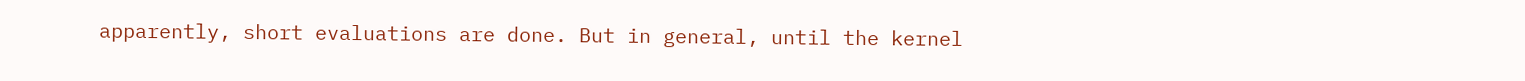apparently, short evaluations are done. But in general, until the kernel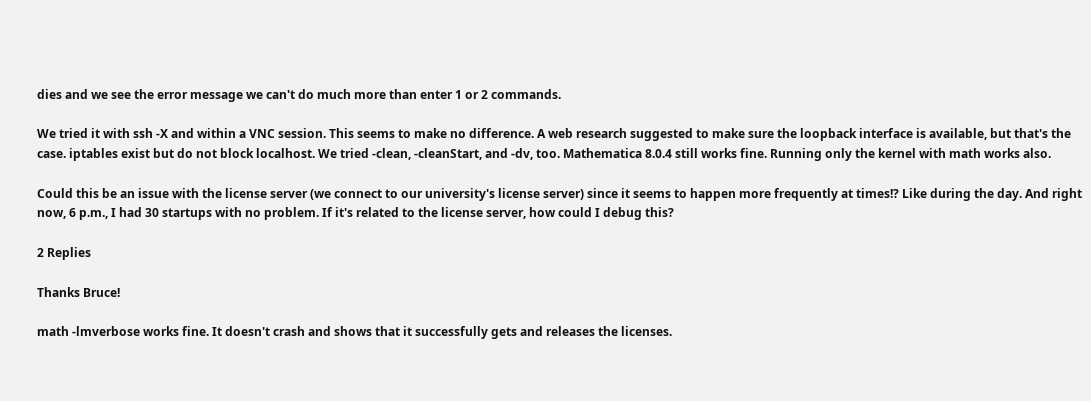dies and we see the error message we can't do much more than enter 1 or 2 commands.

We tried it with ssh -X and within a VNC session. This seems to make no difference. A web research suggested to make sure the loopback interface is available, but that's the case. iptables exist but do not block localhost. We tried -clean, -cleanStart, and -dv, too. Mathematica 8.0.4 still works fine. Running only the kernel with math works also.

Could this be an issue with the license server (we connect to our university's license server) since it seems to happen more frequently at times!? Like during the day. And right now, 6 p.m., I had 30 startups with no problem. If it's related to the license server, how could I debug this?

2 Replies

Thanks Bruce!

math -lmverbose works fine. It doesn't crash and shows that it successfully gets and releases the licenses.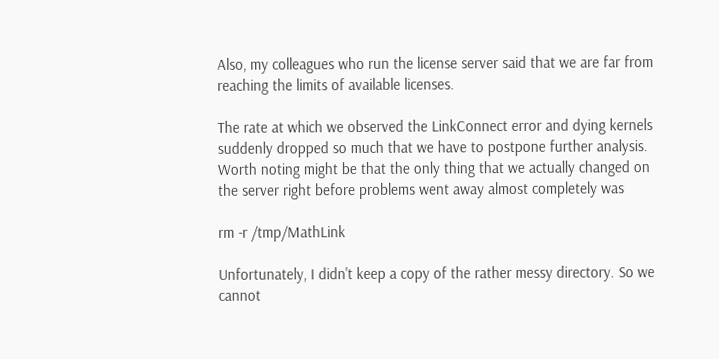Also, my colleagues who run the license server said that we are far from reaching the limits of available licenses.

The rate at which we observed the LinkConnect error and dying kernels suddenly dropped so much that we have to postpone further analysis. Worth noting might be that the only thing that we actually changed on the server right before problems went away almost completely was

rm -r /tmp/MathLink

Unfortunately, I didn't keep a copy of the rather messy directory. So we cannot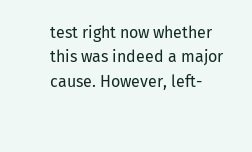test right now whether this was indeed a major cause. However, left-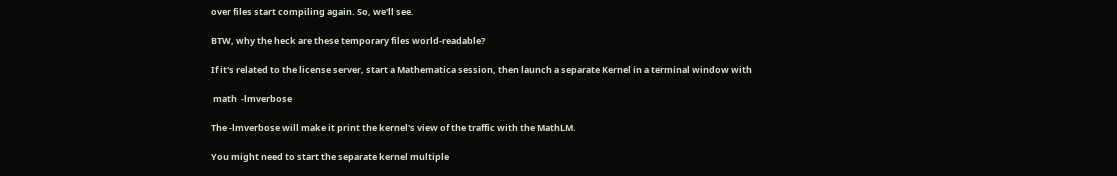over files start compiling again. So, we'll see.

BTW, why the heck are these temporary files world-readable?

If it's related to the license server, start a Mathematica session, then launch a separate Kernel in a terminal window with

 math  -lmverbose

The -lmverbose will make it print the kernel's view of the traffic with the MathLM.

You might need to start the separate kernel multiple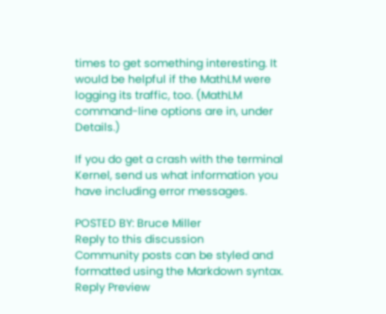times to get something interesting. It would be helpful if the MathLM were logging its traffic, too. (MathLM command-line options are in, under Details.)

If you do get a crash with the terminal Kernel, send us what information you have including error messages.

POSTED BY: Bruce Miller
Reply to this discussion
Community posts can be styled and formatted using the Markdown syntax.
Reply Preview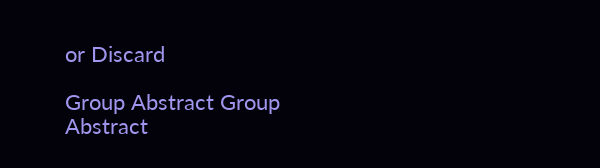or Discard

Group Abstract Group Abstract